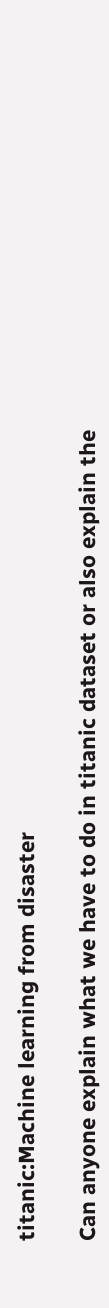titanic:Machine learning from disaster

Can anyone explain what we have to do in titanic dataset or also explain the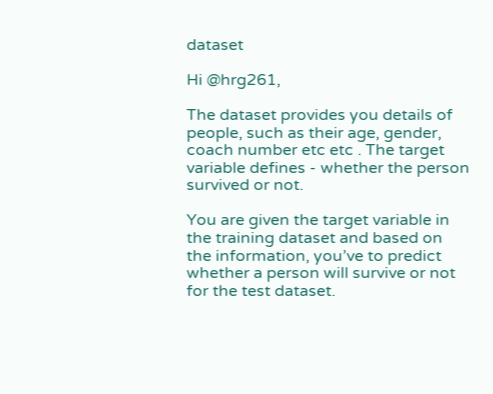dataset

Hi @hrg261,

The dataset provides you details of people, such as their age, gender, coach number etc etc . The target variable defines - whether the person survived or not.

You are given the target variable in the training dataset and based on the information, you’ve to predict whether a person will survive or not for the test dataset.